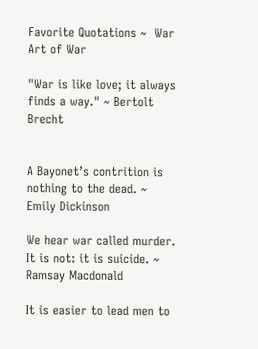Favorite Quotations ~  War Art of War

"War is like love; it always finds a way." ~ Bertolt Brecht


A Bayonet’s contrition is nothing to the dead. ~ Emily Dickinson

We hear war called murder. It is not: it is suicide. ~ Ramsay Macdonald

It is easier to lead men to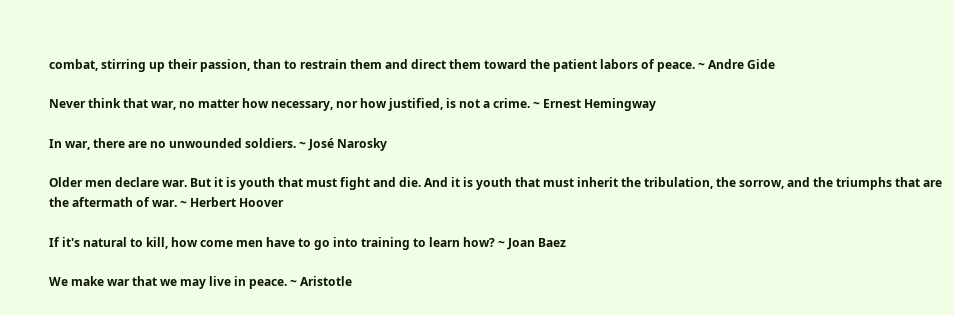combat, stirring up their passion, than to restrain them and direct them toward the patient labors of peace. ~ Andre Gide

Never think that war, no matter how necessary, nor how justified, is not a crime. ~ Ernest Hemingway

In war, there are no unwounded soldiers. ~ José Narosky

Older men declare war. But it is youth that must fight and die. And it is youth that must inherit the tribulation, the sorrow, and the triumphs that are the aftermath of war. ~ Herbert Hoover

If it's natural to kill, how come men have to go into training to learn how? ~ Joan Baez

We make war that we may live in peace. ~ Aristotle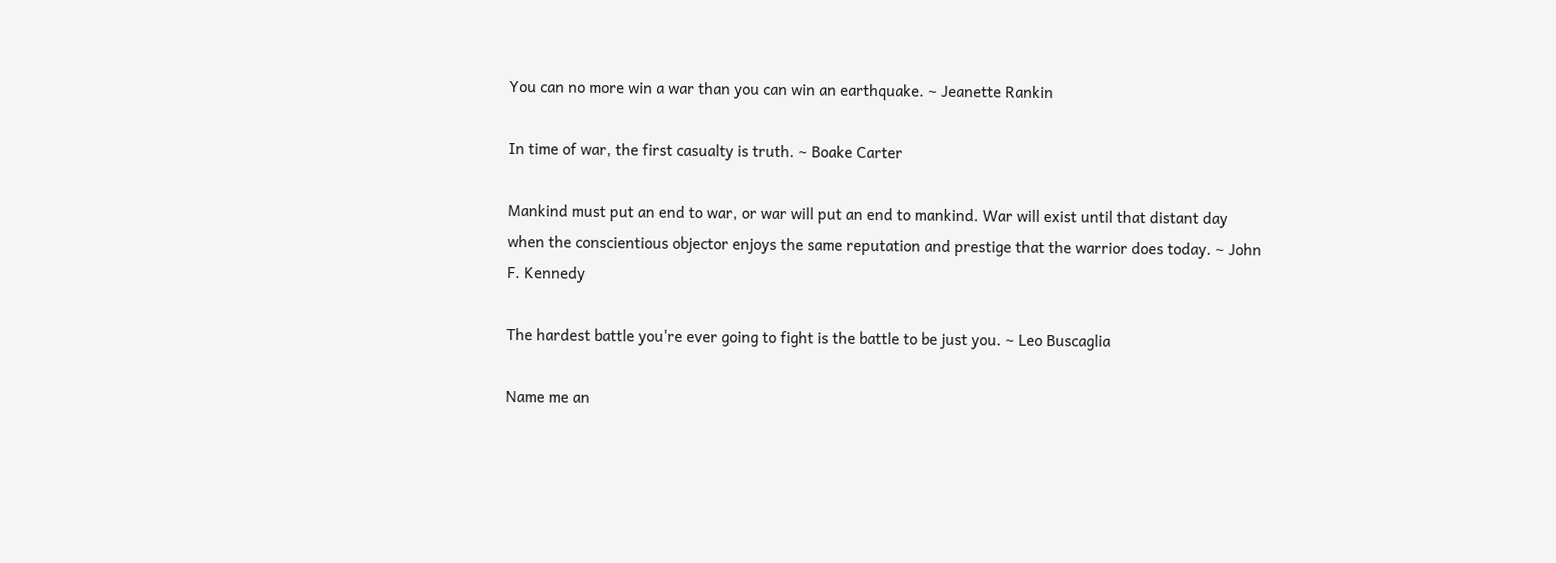You can no more win a war than you can win an earthquake. ~ Jeanette Rankin

In time of war, the first casualty is truth. ~ Boake Carter

Mankind must put an end to war, or war will put an end to mankind. War will exist until that distant day when the conscientious objector enjoys the same reputation and prestige that the warrior does today. ~ John F. Kennedy

The hardest battle you're ever going to fight is the battle to be just you. ~ Leo Buscaglia

Name me an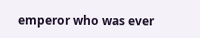emperor who was ever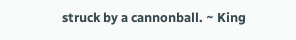struck by a cannonball. ~ King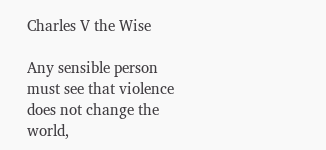Charles V the Wise

Any sensible person must see that violence does not change the world,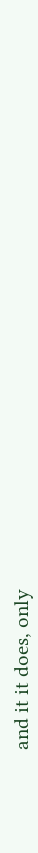and it it does, only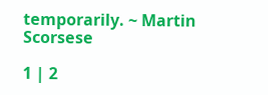temporarily. ~ Martin Scorsese

1 | 2